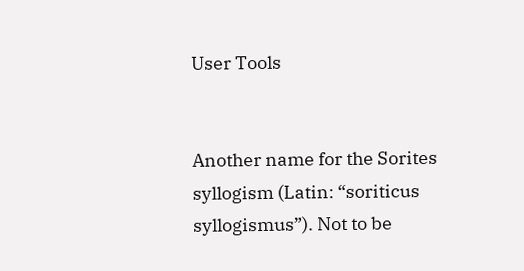User Tools


Another name for the Sorites syllogism (Latin: “soriticus syllogismus”). Not to be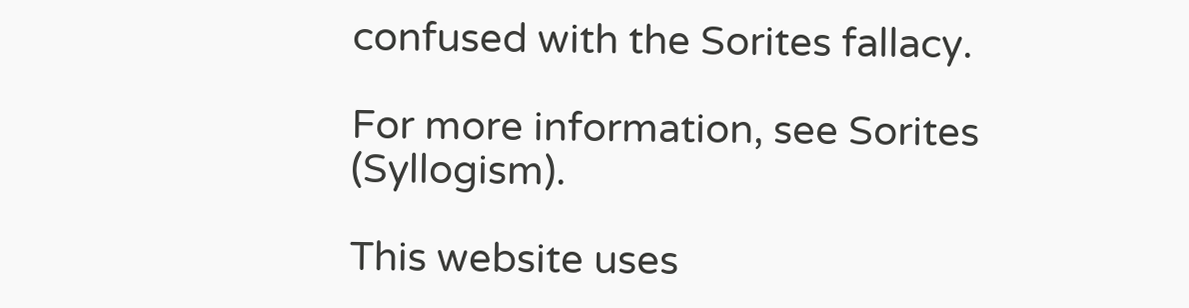confused with the Sorites fallacy.

For more information, see Sorites (Syllogism).

This website uses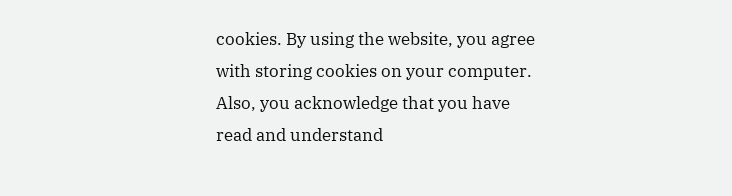cookies. By using the website, you agree with storing cookies on your computer. Also, you acknowledge that you have read and understand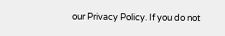our Privacy Policy. If you do not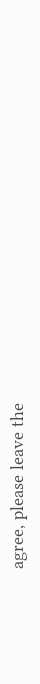agree, please leave the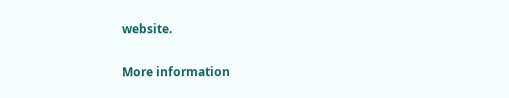website.

More information